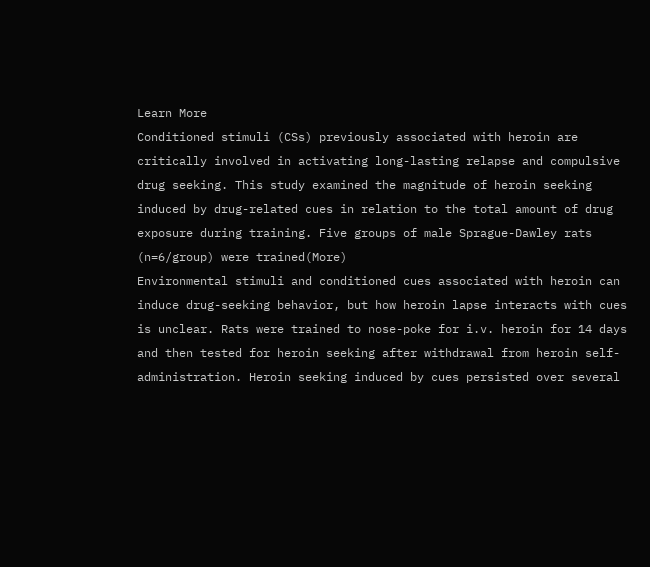Learn More
Conditioned stimuli (CSs) previously associated with heroin are critically involved in activating long-lasting relapse and compulsive drug seeking. This study examined the magnitude of heroin seeking induced by drug-related cues in relation to the total amount of drug exposure during training. Five groups of male Sprague-Dawley rats (n=6/group) were trained(More)
Environmental stimuli and conditioned cues associated with heroin can induce drug-seeking behavior, but how heroin lapse interacts with cues is unclear. Rats were trained to nose-poke for i.v. heroin for 14 days and then tested for heroin seeking after withdrawal from heroin self-administration. Heroin seeking induced by cues persisted over several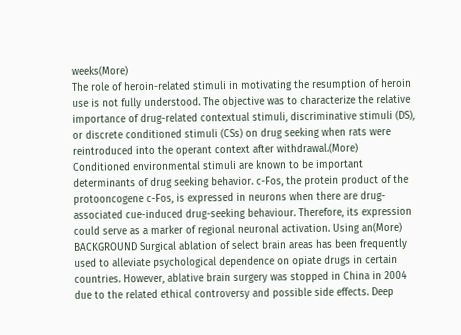weeks(More)
The role of heroin-related stimuli in motivating the resumption of heroin use is not fully understood. The objective was to characterize the relative importance of drug-related contextual stimuli, discriminative stimuli (DS), or discrete conditioned stimuli (CSs) on drug seeking when rats were reintroduced into the operant context after withdrawal.(More)
Conditioned environmental stimuli are known to be important determinants of drug seeking behavior. c-Fos, the protein product of the protooncogene c-Fos, is expressed in neurons when there are drug-associated cue-induced drug-seeking behaviour. Therefore, its expression could serve as a marker of regional neuronal activation. Using an(More)
BACKGROUND Surgical ablation of select brain areas has been frequently used to alleviate psychological dependence on opiate drugs in certain countries. However, ablative brain surgery was stopped in China in 2004 due to the related ethical controversy and possible side effects. Deep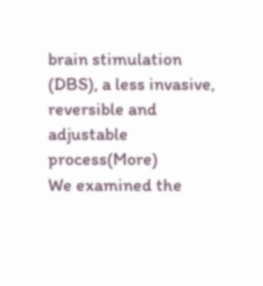brain stimulation (DBS), a less invasive, reversible and adjustable process(More)
We examined the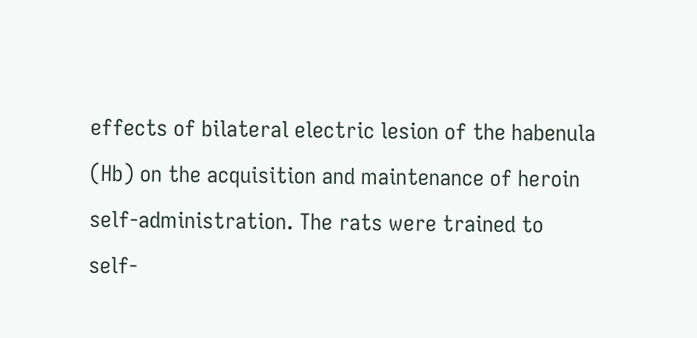effects of bilateral electric lesion of the habenula (Hb) on the acquisition and maintenance of heroin self-administration. The rats were trained to self-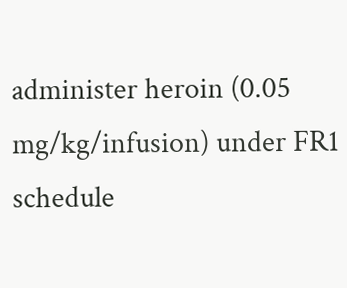administer heroin (0.05 mg/kg/infusion) under FR1 schedule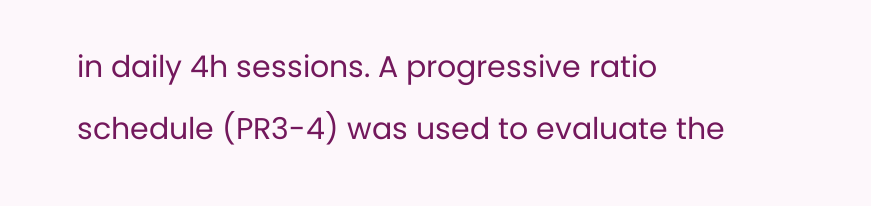in daily 4h sessions. A progressive ratio schedule (PR3-4) was used to evaluate the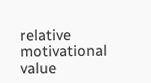relative motivational value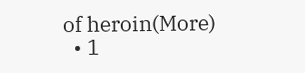of heroin(More)
  • 1